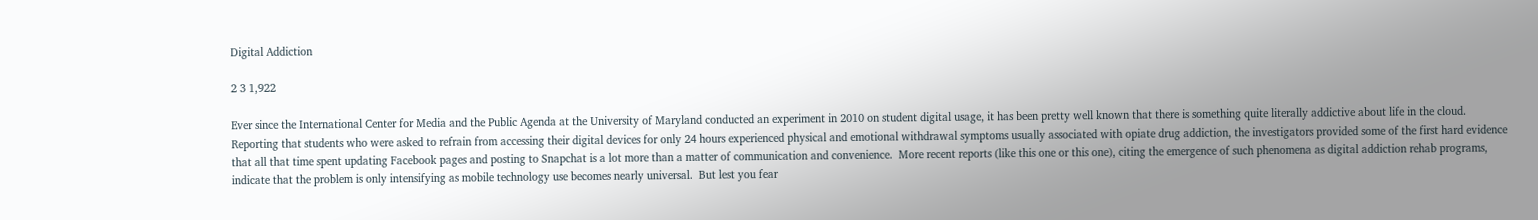Digital Addiction

2 3 1,922

Ever since the International Center for Media and the Public Agenda at the University of Maryland conducted an experiment in 2010 on student digital usage, it has been pretty well known that there is something quite literally addictive about life in the cloud.  Reporting that students who were asked to refrain from accessing their digital devices for only 24 hours experienced physical and emotional withdrawal symptoms usually associated with opiate drug addiction, the investigators provided some of the first hard evidence that all that time spent updating Facebook pages and posting to Snapchat is a lot more than a matter of communication and convenience.  More recent reports (like this one or this one), citing the emergence of such phenomena as digital addiction rehab programs, indicate that the problem is only intensifying as mobile technology use becomes nearly universal.  But lest you fear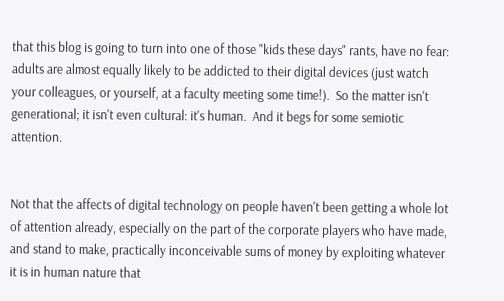that this blog is going to turn into one of those "kids these days" rants, have no fear: adults are almost equally likely to be addicted to their digital devices (just watch your colleagues, or yourself, at a faculty meeting some time!).  So the matter isn't generational; it isn't even cultural: it's human.  And it begs for some semiotic attention.


Not that the affects of digital technology on people haven't been getting a whole lot of attention already, especially on the part of the corporate players who have made, and stand to make, practically inconceivable sums of money by exploiting whatever it is in human nature that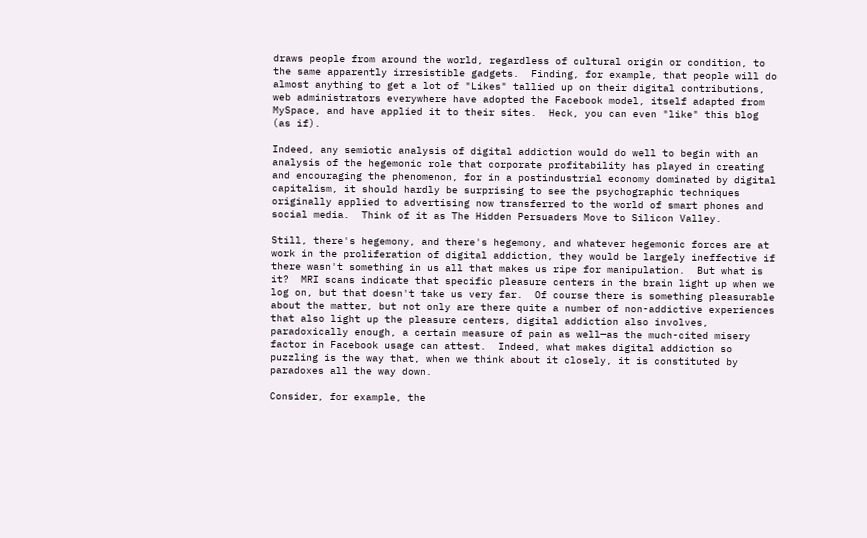draws people from around the world, regardless of cultural origin or condition, to the same apparently irresistible gadgets.  Finding, for example, that people will do almost anything to get a lot of "Likes" tallied up on their digital contributions, web administrators everywhere have adopted the Facebook model, itself adapted from MySpace, and have applied it to their sites.  Heck, you can even "like" this blog (as if).

Indeed, any semiotic analysis of digital addiction would do well to begin with an analysis of the hegemonic role that corporate profitability has played in creating and encouraging the phenomenon, for in a postindustrial economy dominated by digital capitalism, it should hardly be surprising to see the psychographic techniques originally applied to advertising now transferred to the world of smart phones and social media.  Think of it as The Hidden Persuaders Move to Silicon Valley.

Still, there's hegemony, and there's hegemony, and whatever hegemonic forces are at work in the proliferation of digital addiction, they would be largely ineffective if there wasn't something in us all that makes us ripe for manipulation.  But what is it?  MRI scans indicate that specific pleasure centers in the brain light up when we log on, but that doesn't take us very far.  Of course there is something pleasurable about the matter, but not only are there quite a number of non-addictive experiences that also light up the pleasure centers, digital addiction also involves, paradoxically enough, a certain measure of pain as well—as the much-cited misery factor in Facebook usage can attest.  Indeed, what makes digital addiction so puzzling is the way that, when we think about it closely, it is constituted by paradoxes all the way down.

Consider, for example, the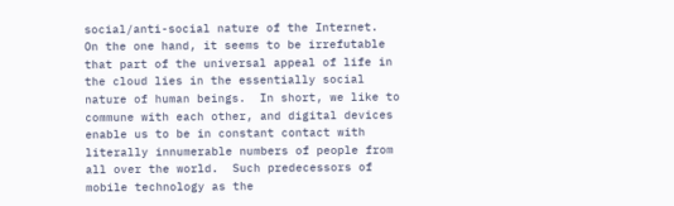social/anti-social nature of the Internet.  On the one hand, it seems to be irrefutable that part of the universal appeal of life in the cloud lies in the essentially social nature of human beings.  In short, we like to commune with each other, and digital devices enable us to be in constant contact with literally innumerable numbers of people from all over the world.  Such predecessors of mobile technology as the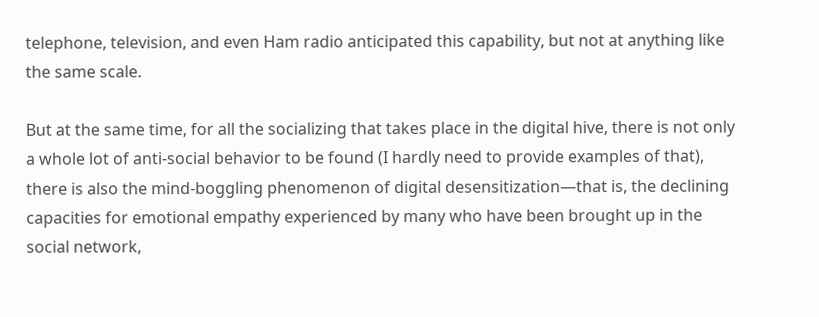telephone, television, and even Ham radio anticipated this capability, but not at anything like the same scale.

But at the same time, for all the socializing that takes place in the digital hive, there is not only a whole lot of anti-social behavior to be found (I hardly need to provide examples of that), there is also the mind-boggling phenomenon of digital desensitization—that is, the declining capacities for emotional empathy experienced by many who have been brought up in the social network,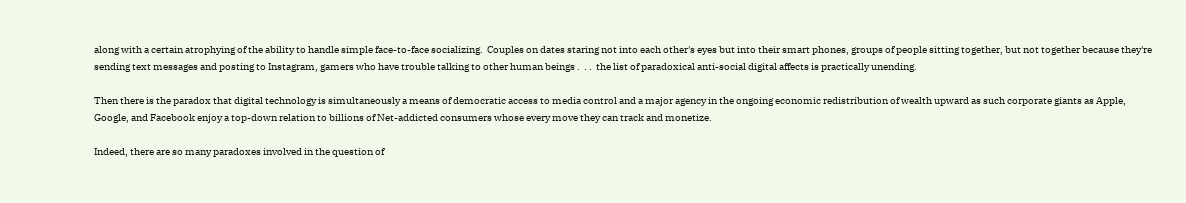along with a certain atrophying of the ability to handle simple face-to-face socializing.  Couples on dates staring not into each other's eyes but into their smart phones, groups of people sitting together, but not together because they're sending text messages and posting to Instagram, gamers who have trouble talking to other human beings .  . .  the list of paradoxical anti-social digital affects is practically unending.

Then there is the paradox that digital technology is simultaneously a means of democratic access to media control and a major agency in the ongoing economic redistribution of wealth upward as such corporate giants as Apple, Google, and Facebook enjoy a top-down relation to billions of Net-addicted consumers whose every move they can track and monetize.

Indeed, there are so many paradoxes involved in the question of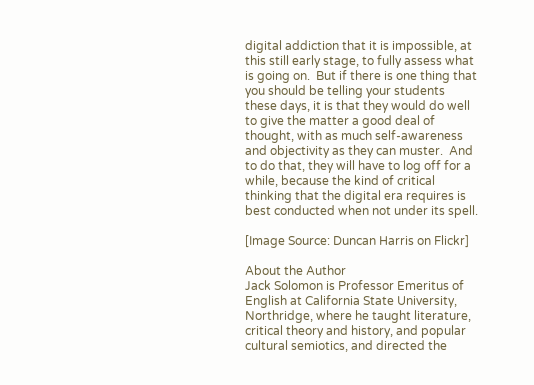digital addiction that it is impossible, at this still early stage, to fully assess what is going on.  But if there is one thing that you should be telling your students these days, it is that they would do well to give the matter a good deal of thought, with as much self-awareness and objectivity as they can muster.  And to do that, they will have to log off for a while, because the kind of critical thinking that the digital era requires is best conducted when not under its spell.

[Image Source: Duncan Harris on Flickr]

About the Author
Jack Solomon is Professor Emeritus of English at California State University, Northridge, where he taught literature, critical theory and history, and popular cultural semiotics, and directed the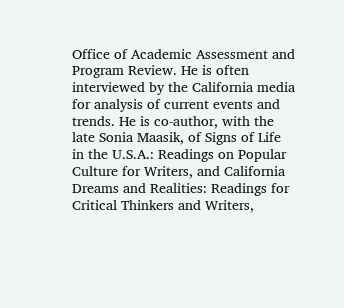Office of Academic Assessment and Program Review. He is often interviewed by the California media for analysis of current events and trends. He is co-author, with the late Sonia Maasik, of Signs of Life in the U.S.A.: Readings on Popular Culture for Writers, and California Dreams and Realities: Readings for Critical Thinkers and Writers,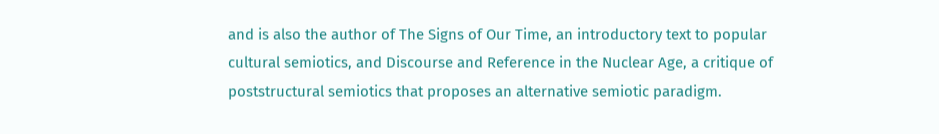and is also the author of The Signs of Our Time, an introductory text to popular cultural semiotics, and Discourse and Reference in the Nuclear Age, a critique of poststructural semiotics that proposes an alternative semiotic paradigm.